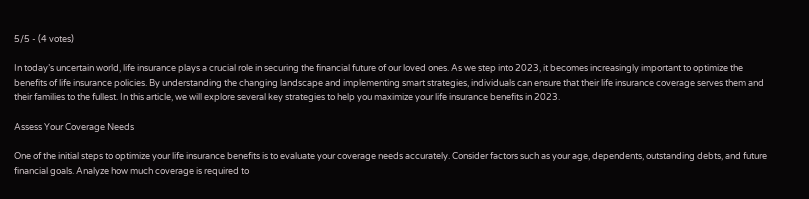5/5 - (4 votes)

In today’s uncertain world, life insurance plays a crucial role in securing the financial future of our loved ones. As we step into 2023, it becomes increasingly important to optimize the benefits of life insurance policies. By understanding the changing landscape and implementing smart strategies, individuals can ensure that their life insurance coverage serves them and their families to the fullest. In this article, we will explore several key strategies to help you maximize your life insurance benefits in 2023.

Assess Your Coverage Needs

One of the initial steps to optimize your life insurance benefits is to evaluate your coverage needs accurately. Consider factors such as your age, dependents, outstanding debts, and future financial goals. Analyze how much coverage is required to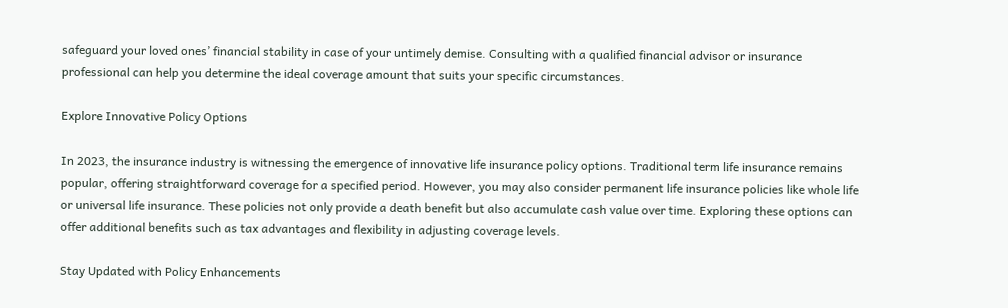safeguard your loved ones’ financial stability in case of your untimely demise. Consulting with a qualified financial advisor or insurance professional can help you determine the ideal coverage amount that suits your specific circumstances.

Explore Innovative Policy Options

In 2023, the insurance industry is witnessing the emergence of innovative life insurance policy options. Traditional term life insurance remains popular, offering straightforward coverage for a specified period. However, you may also consider permanent life insurance policies like whole life or universal life insurance. These policies not only provide a death benefit but also accumulate cash value over time. Exploring these options can offer additional benefits such as tax advantages and flexibility in adjusting coverage levels.

Stay Updated with Policy Enhancements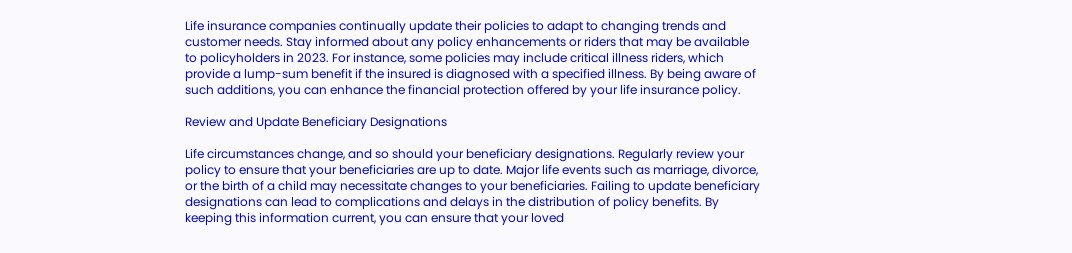Life insurance companies continually update their policies to adapt to changing trends and customer needs. Stay informed about any policy enhancements or riders that may be available to policyholders in 2023. For instance, some policies may include critical illness riders, which provide a lump-sum benefit if the insured is diagnosed with a specified illness. By being aware of such additions, you can enhance the financial protection offered by your life insurance policy.

Review and Update Beneficiary Designations

Life circumstances change, and so should your beneficiary designations. Regularly review your policy to ensure that your beneficiaries are up to date. Major life events such as marriage, divorce, or the birth of a child may necessitate changes to your beneficiaries. Failing to update beneficiary designations can lead to complications and delays in the distribution of policy benefits. By keeping this information current, you can ensure that your loved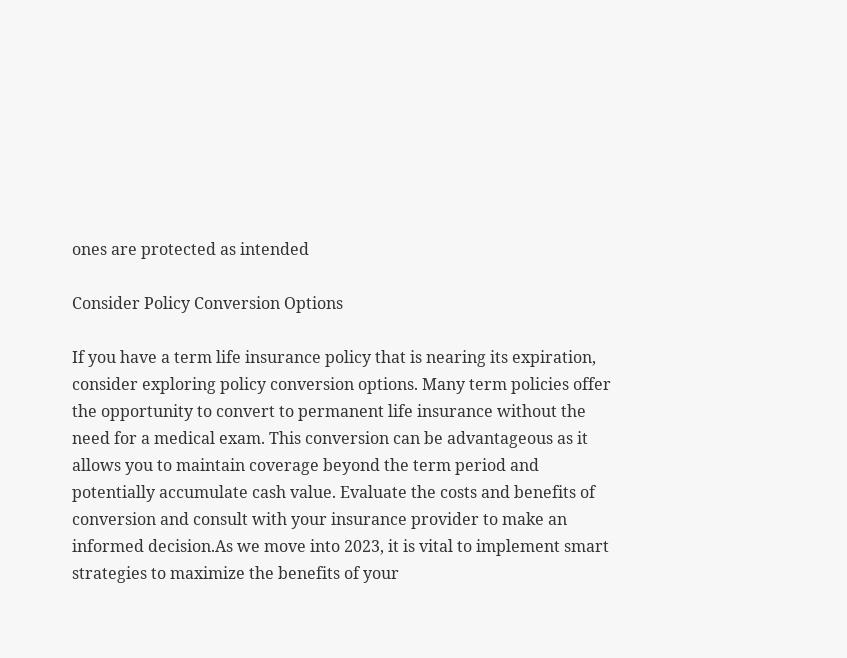ones are protected as intended

Consider Policy Conversion Options

If you have a term life insurance policy that is nearing its expiration, consider exploring policy conversion options. Many term policies offer the opportunity to convert to permanent life insurance without the need for a medical exam. This conversion can be advantageous as it allows you to maintain coverage beyond the term period and potentially accumulate cash value. Evaluate the costs and benefits of conversion and consult with your insurance provider to make an informed decision.As we move into 2023, it is vital to implement smart strategies to maximize the benefits of your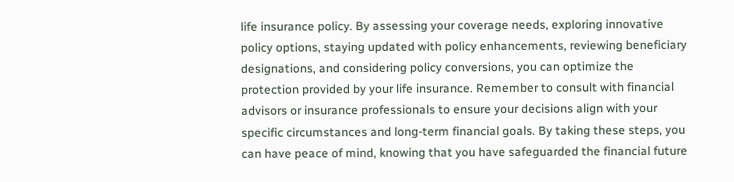life insurance policy. By assessing your coverage needs, exploring innovative policy options, staying updated with policy enhancements, reviewing beneficiary designations, and considering policy conversions, you can optimize the protection provided by your life insurance. Remember to consult with financial advisors or insurance professionals to ensure your decisions align with your specific circumstances and long-term financial goals. By taking these steps, you can have peace of mind, knowing that you have safeguarded the financial future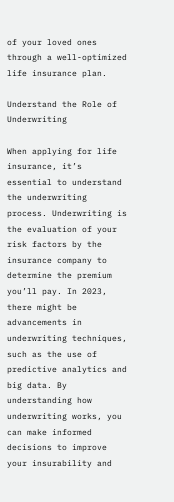of your loved ones through a well-optimized life insurance plan.

Understand the Role of Underwriting

When applying for life insurance, it’s essential to understand the underwriting process. Underwriting is the evaluation of your risk factors by the insurance company to determine the premium you’ll pay. In 2023, there might be advancements in underwriting techniques, such as the use of predictive analytics and big data. By understanding how underwriting works, you can make informed decisions to improve your insurability and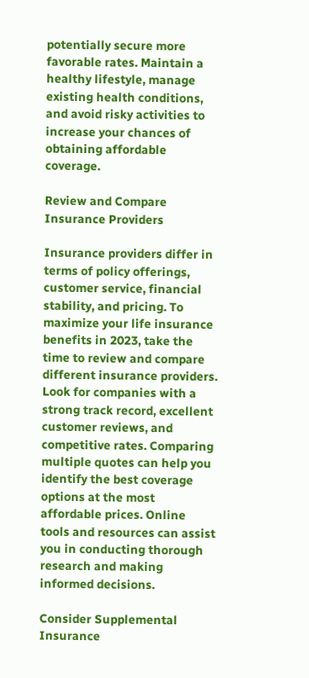potentially secure more favorable rates. Maintain a healthy lifestyle, manage existing health conditions, and avoid risky activities to increase your chances of obtaining affordable coverage.

Review and Compare Insurance Providers

Insurance providers differ in terms of policy offerings, customer service, financial stability, and pricing. To maximize your life insurance benefits in 2023, take the time to review and compare different insurance providers. Look for companies with a strong track record, excellent customer reviews, and competitive rates. Comparing multiple quotes can help you identify the best coverage options at the most affordable prices. Online tools and resources can assist you in conducting thorough research and making informed decisions.

Consider Supplemental Insurance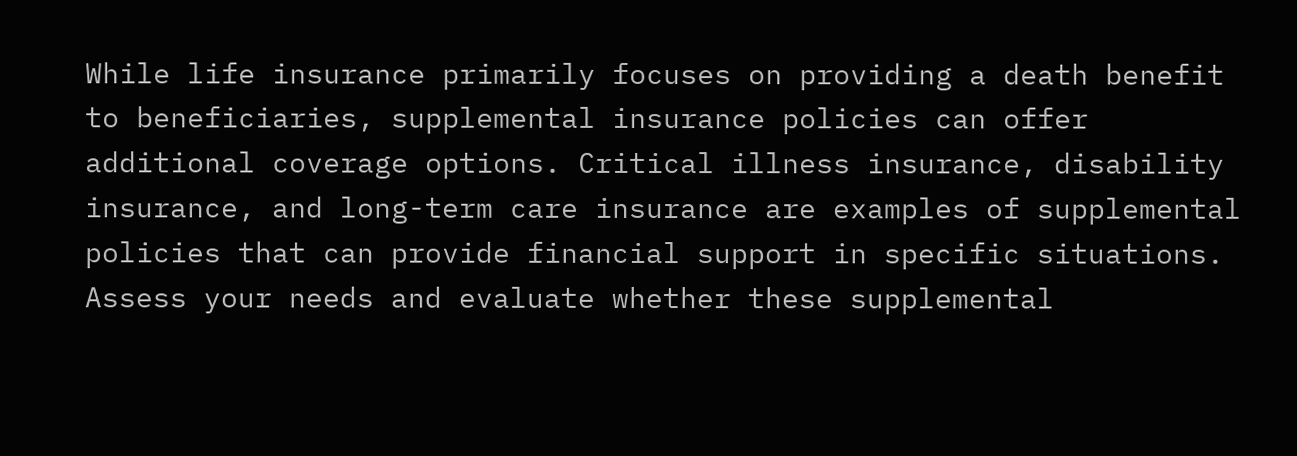While life insurance primarily focuses on providing a death benefit to beneficiaries, supplemental insurance policies can offer additional coverage options. Critical illness insurance, disability insurance, and long-term care insurance are examples of supplemental policies that can provide financial support in specific situations. Assess your needs and evaluate whether these supplemental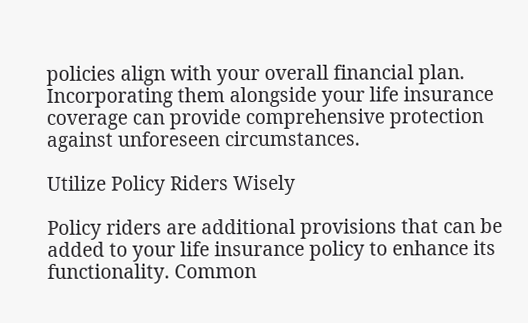policies align with your overall financial plan. Incorporating them alongside your life insurance coverage can provide comprehensive protection against unforeseen circumstances.

Utilize Policy Riders Wisely

Policy riders are additional provisions that can be added to your life insurance policy to enhance its functionality. Common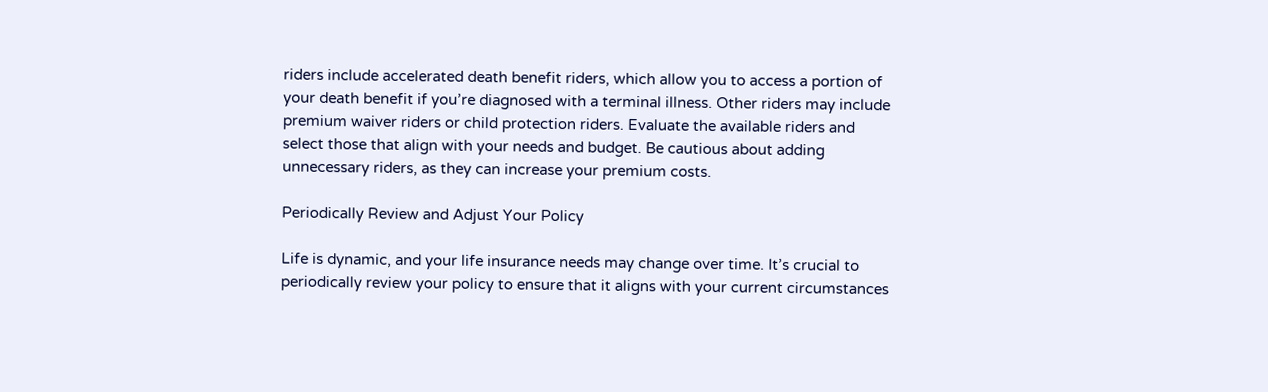riders include accelerated death benefit riders, which allow you to access a portion of your death benefit if you’re diagnosed with a terminal illness. Other riders may include premium waiver riders or child protection riders. Evaluate the available riders and select those that align with your needs and budget. Be cautious about adding unnecessary riders, as they can increase your premium costs.

Periodically Review and Adjust Your Policy

Life is dynamic, and your life insurance needs may change over time. It’s crucial to periodically review your policy to ensure that it aligns with your current circumstances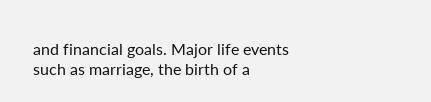and financial goals. Major life events such as marriage, the birth of a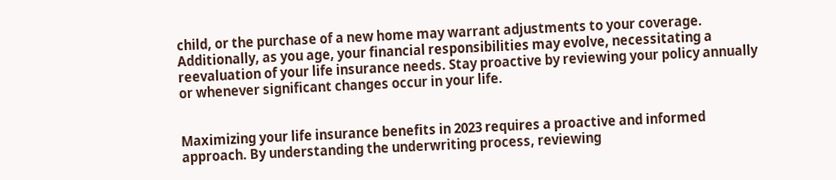child, or the purchase of a new home may warrant adjustments to your coverage. Additionally, as you age, your financial responsibilities may evolve, necessitating a reevaluation of your life insurance needs. Stay proactive by reviewing your policy annually or whenever significant changes occur in your life.


Maximizing your life insurance benefits in 2023 requires a proactive and informed approach. By understanding the underwriting process, reviewing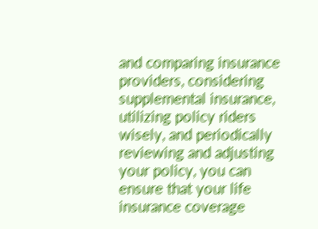and comparing insurance providers, considering supplemental insurance, utilizing policy riders wisely, and periodically reviewing and adjusting your policy, you can ensure that your life insurance coverage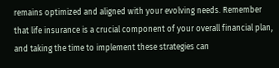remains optimized and aligned with your evolving needs. Remember that life insurance is a crucial component of your overall financial plan, and taking the time to implement these strategies can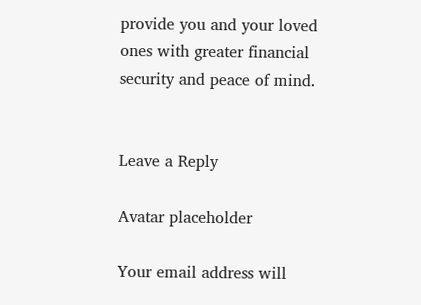provide you and your loved ones with greater financial security and peace of mind.


Leave a Reply

Avatar placeholder

Your email address will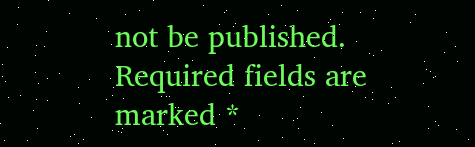not be published. Required fields are marked *